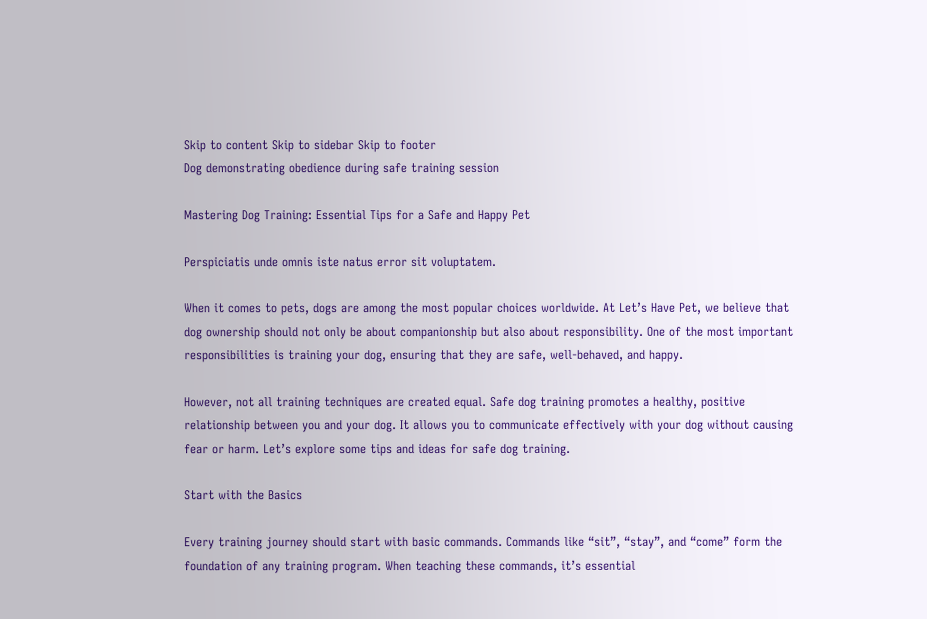Skip to content Skip to sidebar Skip to footer
Dog demonstrating obedience during safe training session

Mastering Dog Training: Essential Tips for a Safe and Happy Pet

Perspiciatis unde omnis iste natus error sit voluptatem.

When it comes to pets, dogs are among the most popular choices worldwide. At Let’s Have Pet, we believe that dog ownership should not only be about companionship but also about responsibility. One of the most important responsibilities is training your dog, ensuring that they are safe, well-behaved, and happy.

However, not all training techniques are created equal. Safe dog training promotes a healthy, positive relationship between you and your dog. It allows you to communicate effectively with your dog without causing fear or harm. Let’s explore some tips and ideas for safe dog training.

Start with the Basics

Every training journey should start with basic commands. Commands like “sit”, “stay”, and “come” form the foundation of any training program. When teaching these commands, it’s essential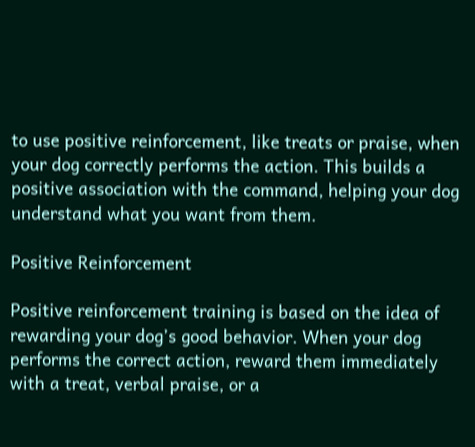to use positive reinforcement, like treats or praise, when your dog correctly performs the action. This builds a positive association with the command, helping your dog understand what you want from them.

Positive Reinforcement

Positive reinforcement training is based on the idea of rewarding your dog’s good behavior. When your dog performs the correct action, reward them immediately with a treat, verbal praise, or a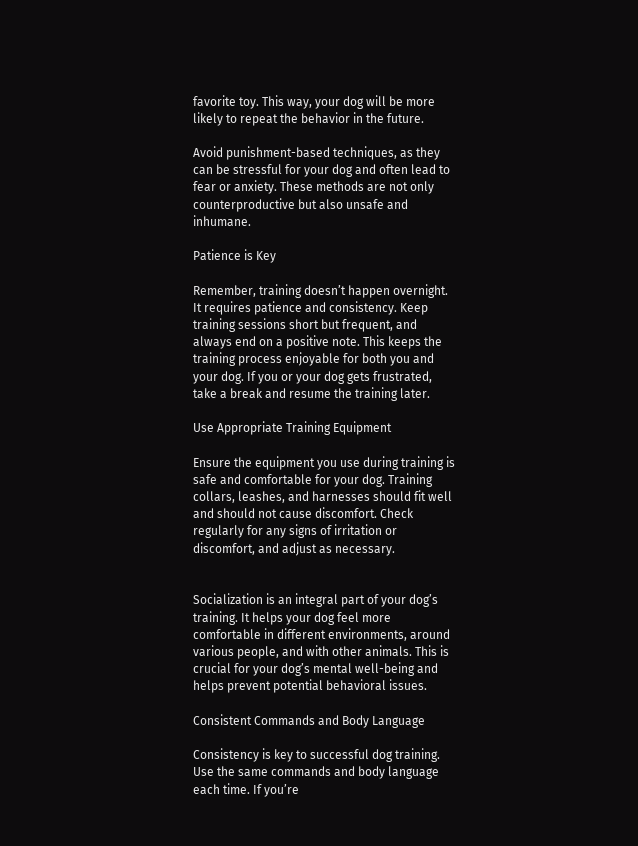favorite toy. This way, your dog will be more likely to repeat the behavior in the future.

Avoid punishment-based techniques, as they can be stressful for your dog and often lead to fear or anxiety. These methods are not only counterproductive but also unsafe and inhumane.

Patience is Key

Remember, training doesn’t happen overnight. It requires patience and consistency. Keep training sessions short but frequent, and always end on a positive note. This keeps the training process enjoyable for both you and your dog. If you or your dog gets frustrated, take a break and resume the training later.

Use Appropriate Training Equipment

Ensure the equipment you use during training is safe and comfortable for your dog. Training collars, leashes, and harnesses should fit well and should not cause discomfort. Check regularly for any signs of irritation or discomfort, and adjust as necessary.


Socialization is an integral part of your dog’s training. It helps your dog feel more comfortable in different environments, around various people, and with other animals. This is crucial for your dog’s mental well-being and helps prevent potential behavioral issues.

Consistent Commands and Body Language

Consistency is key to successful dog training. Use the same commands and body language each time. If you’re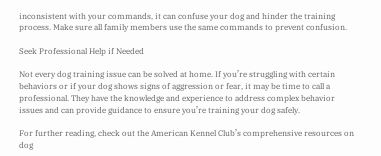inconsistent with your commands, it can confuse your dog and hinder the training process. Make sure all family members use the same commands to prevent confusion.

Seek Professional Help if Needed

Not every dog training issue can be solved at home. If you’re struggling with certain behaviors or if your dog shows signs of aggression or fear, it may be time to call a professional. They have the knowledge and experience to address complex behavior issues and can provide guidance to ensure you’re training your dog safely.

For further reading, check out the American Kennel Club’s comprehensive resources on dog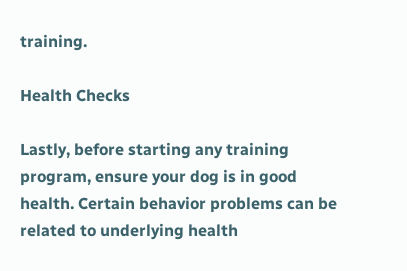training.

Health Checks

Lastly, before starting any training program, ensure your dog is in good health. Certain behavior problems can be related to underlying health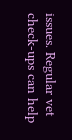issues. Regular vet check-ups can help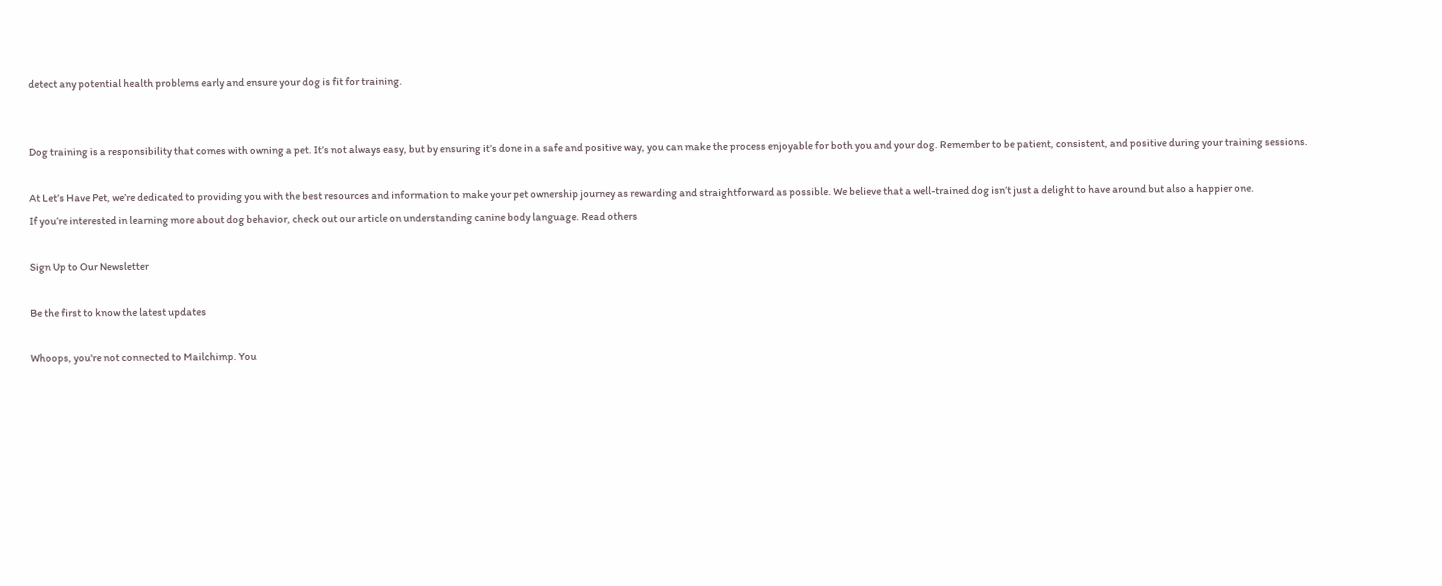detect any potential health problems early and ensure your dog is fit for training.


Dog training is a responsibility that comes with owning a pet. It’s not always easy, but by ensuring it’s done in a safe and positive way, you can make the process enjoyable for both you and your dog. Remember to be patient, consistent, and positive during your training sessions.

At Let’s Have Pet, we’re dedicated to providing you with the best resources and information to make your pet ownership journey as rewarding and straightforward as possible. We believe that a well-trained dog isn’t just a delight to have around but also a happier one.
If you’re interested in learning more about dog behavior, check out our article on understanding canine body language. Read others

Sign Up to Our Newsletter

Be the first to know the latest updates

Whoops, you're not connected to Mailchimp. You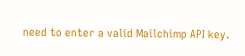need to enter a valid Mailchimp API key.